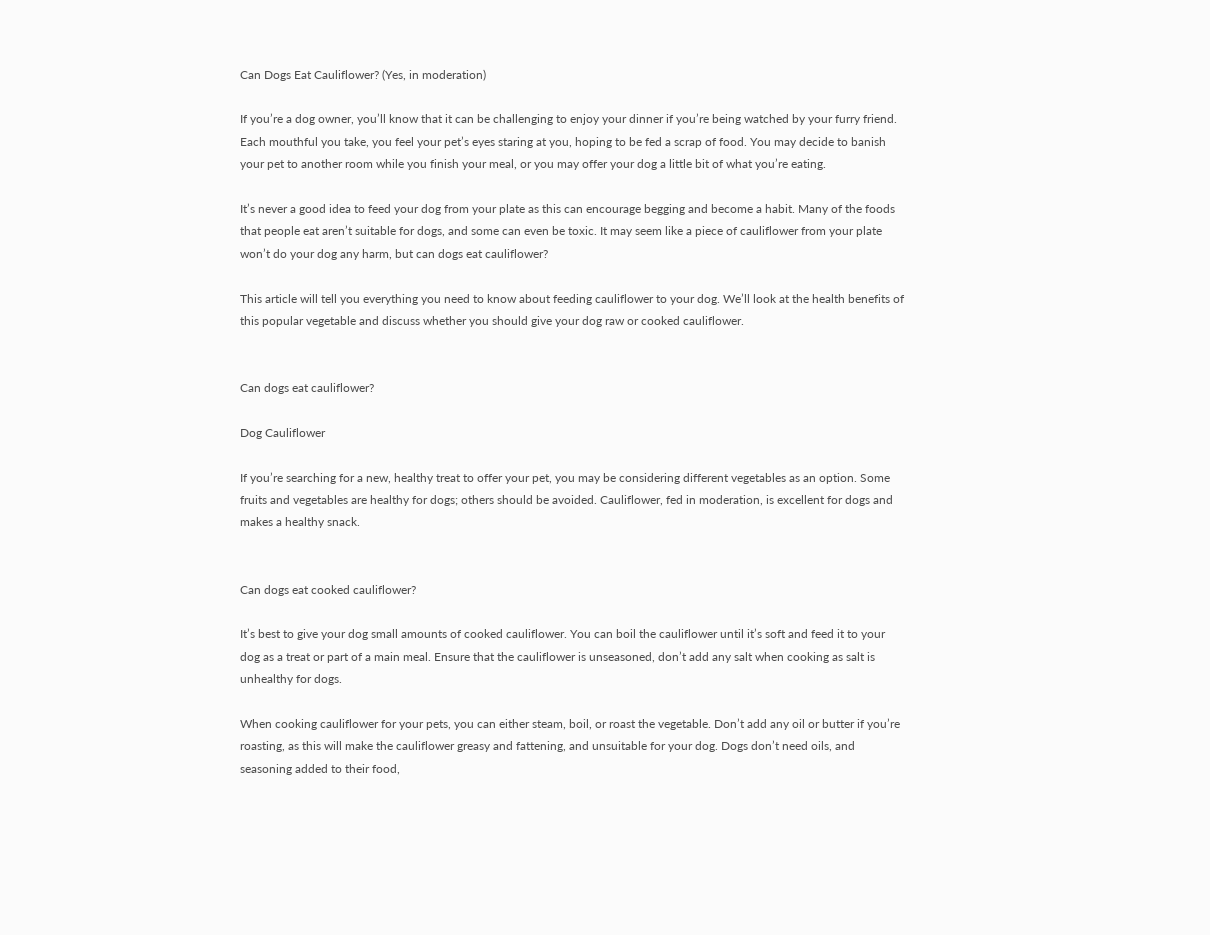Can Dogs Eat Cauliflower? (Yes, in moderation)

If you’re a dog owner, you’ll know that it can be challenging to enjoy your dinner if you’re being watched by your furry friend. Each mouthful you take, you feel your pet’s eyes staring at you, hoping to be fed a scrap of food. You may decide to banish your pet to another room while you finish your meal, or you may offer your dog a little bit of what you’re eating.

It’s never a good idea to feed your dog from your plate as this can encourage begging and become a habit. Many of the foods that people eat aren’t suitable for dogs, and some can even be toxic. It may seem like a piece of cauliflower from your plate won’t do your dog any harm, but can dogs eat cauliflower?

This article will tell you everything you need to know about feeding cauliflower to your dog. We’ll look at the health benefits of this popular vegetable and discuss whether you should give your dog raw or cooked cauliflower.


Can dogs eat cauliflower?

Dog Cauliflower

If you’re searching for a new, healthy treat to offer your pet, you may be considering different vegetables as an option. Some fruits and vegetables are healthy for dogs; others should be avoided. Cauliflower, fed in moderation, is excellent for dogs and makes a healthy snack.


Can dogs eat cooked cauliflower?

It’s best to give your dog small amounts of cooked cauliflower. You can boil the cauliflower until it’s soft and feed it to your dog as a treat or part of a main meal. Ensure that the cauliflower is unseasoned, don’t add any salt when cooking as salt is unhealthy for dogs.

When cooking cauliflower for your pets, you can either steam, boil, or roast the vegetable. Don’t add any oil or butter if you’re roasting, as this will make the cauliflower greasy and fattening, and unsuitable for your dog. Dogs don’t need oils, and seasoning added to their food,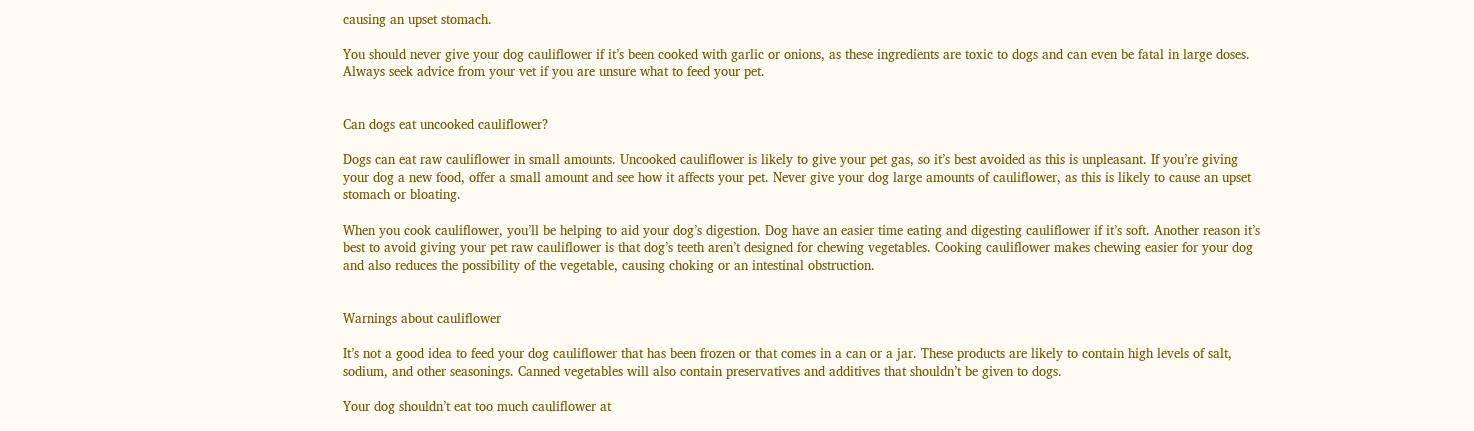causing an upset stomach.

You should never give your dog cauliflower if it’s been cooked with garlic or onions, as these ingredients are toxic to dogs and can even be fatal in large doses. Always seek advice from your vet if you are unsure what to feed your pet.


Can dogs eat uncooked cauliflower?

Dogs can eat raw cauliflower in small amounts. Uncooked cauliflower is likely to give your pet gas, so it’s best avoided as this is unpleasant. If you’re giving your dog a new food, offer a small amount and see how it affects your pet. Never give your dog large amounts of cauliflower, as this is likely to cause an upset stomach or bloating.

When you cook cauliflower, you’ll be helping to aid your dog’s digestion. Dog have an easier time eating and digesting cauliflower if it’s soft. Another reason it’s best to avoid giving your pet raw cauliflower is that dog’s teeth aren’t designed for chewing vegetables. Cooking cauliflower makes chewing easier for your dog and also reduces the possibility of the vegetable, causing choking or an intestinal obstruction.


Warnings about cauliflower

It’s not a good idea to feed your dog cauliflower that has been frozen or that comes in a can or a jar. These products are likely to contain high levels of salt, sodium, and other seasonings. Canned vegetables will also contain preservatives and additives that shouldn’t be given to dogs.

Your dog shouldn’t eat too much cauliflower at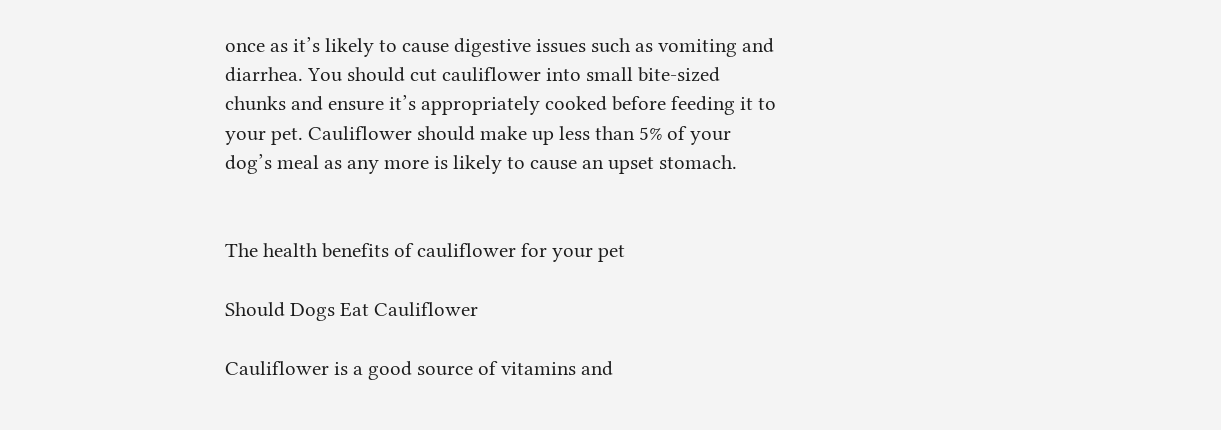once as it’s likely to cause digestive issues such as vomiting and diarrhea. You should cut cauliflower into small bite-sized chunks and ensure it’s appropriately cooked before feeding it to your pet. Cauliflower should make up less than 5% of your dog’s meal as any more is likely to cause an upset stomach.


The health benefits of cauliflower for your pet

Should Dogs Eat Cauliflower

Cauliflower is a good source of vitamins and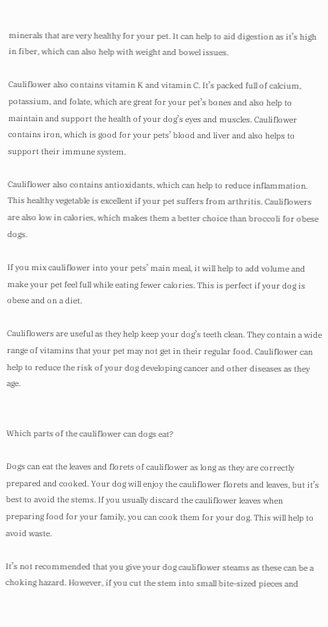minerals that are very healthy for your pet. It can help to aid digestion as it’s high in fiber, which can also help with weight and bowel issues.

Cauliflower also contains vitamin K and vitamin C. It’s packed full of calcium, potassium, and folate, which are great for your pet’s bones and also help to maintain and support the health of your dog’s eyes and muscles. Cauliflower contains iron, which is good for your pets’ blood and liver and also helps to support their immune system.

Cauliflower also contains antioxidants, which can help to reduce inflammation. This healthy vegetable is excellent if your pet suffers from arthritis. Cauliflowers are also low in calories, which makes them a better choice than broccoli for obese dogs.

If you mix cauliflower into your pets’ main meal, it will help to add volume and make your pet feel full while eating fewer calories. This is perfect if your dog is obese and on a diet.

Cauliflowers are useful as they help keep your dog’s teeth clean. They contain a wide range of vitamins that your pet may not get in their regular food. Cauliflower can help to reduce the risk of your dog developing cancer and other diseases as they age.


Which parts of the cauliflower can dogs eat?

Dogs can eat the leaves and florets of cauliflower as long as they are correctly prepared and cooked. Your dog will enjoy the cauliflower florets and leaves, but it’s best to avoid the stems. If you usually discard the cauliflower leaves when preparing food for your family, you can cook them for your dog. This will help to avoid waste.

It’s not recommended that you give your dog cauliflower steams as these can be a choking hazard. However, if you cut the stem into small bite-sized pieces and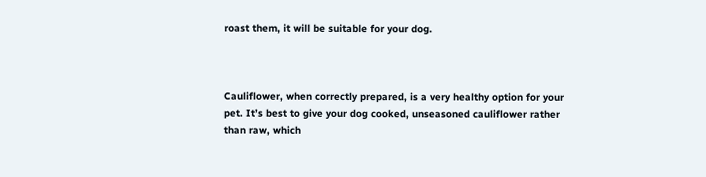roast them, it will be suitable for your dog.



Cauliflower, when correctly prepared, is a very healthy option for your pet. It’s best to give your dog cooked, unseasoned cauliflower rather than raw, which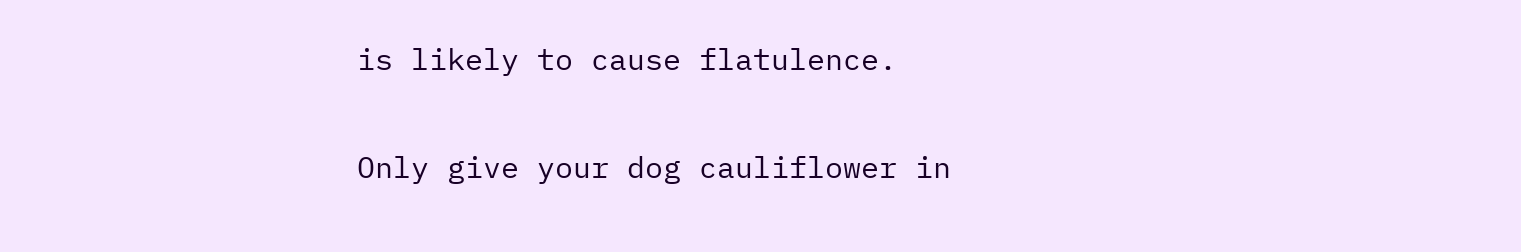is likely to cause flatulence.

Only give your dog cauliflower in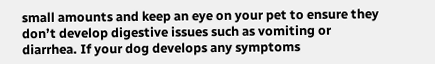small amounts and keep an eye on your pet to ensure they don’t develop digestive issues such as vomiting or diarrhea. If your dog develops any symptoms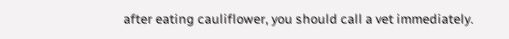after eating cauliflower, you should call a vet immediately.